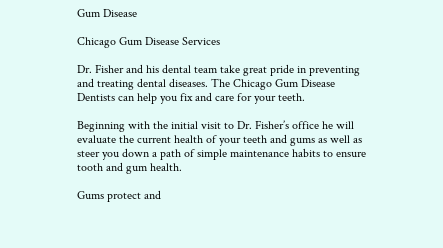Gum Disease

Chicago Gum Disease Services

Dr. Fisher and his dental team take great pride in preventing and treating dental diseases. The Chicago Gum Disease Dentists can help you fix and care for your teeth.

Beginning with the initial visit to Dr. Fisher’s office he will evaluate the current health of your teeth and gums as well as steer you down a path of simple maintenance habits to ensure tooth and gum health.

Gums protect and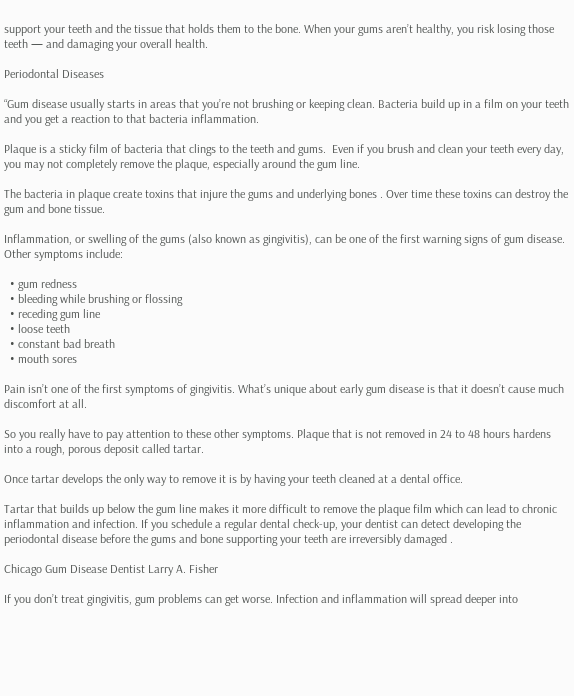support your teeth and the tissue that holds them to the bone. When your gums aren’t healthy, you risk losing those teeth — and damaging your overall health.

Periodontal Diseases

“Gum disease usually starts in areas that you’re not brushing or keeping clean. Bacteria build up in a film on your teeth and you get a reaction to that bacteria inflammation.

Plaque is a sticky film of bacteria that clings to the teeth and gums.  Even if you brush and clean your teeth every day, you may not completely remove the plaque, especially around the gum line.

The bacteria in plaque create toxins that injure the gums and underlying bones . Over time these toxins can destroy the gum and bone tissue.

Inflammation, or swelling of the gums (also known as gingivitis), can be one of the first warning signs of gum disease. Other symptoms include:

  • gum redness
  • bleeding while brushing or flossing
  • receding gum line
  • loose teeth
  • constant bad breath
  • mouth sores

Pain isn’t one of the first symptoms of gingivitis. What’s unique about early gum disease is that it doesn’t cause much discomfort at all.

So you really have to pay attention to these other symptoms. Plaque that is not removed in 24 to 48 hours hardens into a rough, porous deposit called tartar.

Once tartar develops the only way to remove it is by having your teeth cleaned at a dental office.

Tartar that builds up below the gum line makes it more difficult to remove the plaque film which can lead to chronic inflammation and infection. If you schedule a regular dental check-up, your dentist can detect developing the periodontal disease before the gums and bone supporting your teeth are irreversibly damaged .

Chicago Gum Disease Dentist Larry A. Fisher

If you don’t treat gingivitis, gum problems can get worse. Infection and inflammation will spread deeper into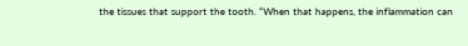the tissues that support the tooth. “When that happens, the inflammation can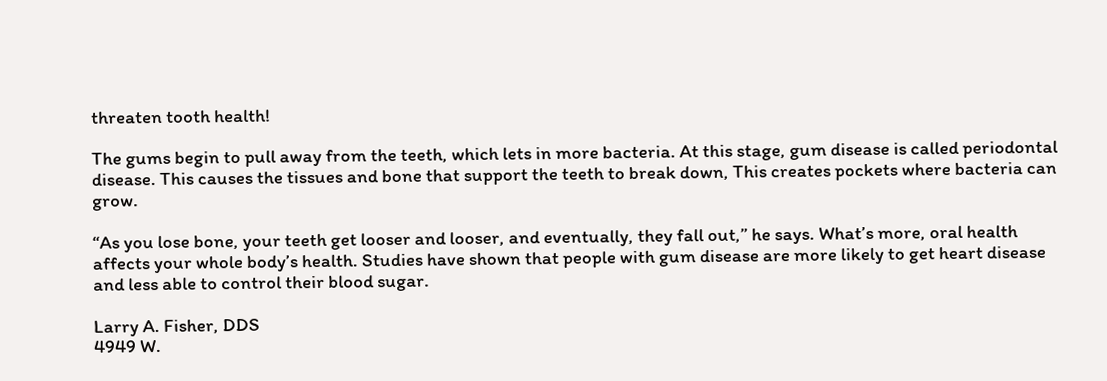threaten tooth health!

The gums begin to pull away from the teeth, which lets in more bacteria. At this stage, gum disease is called periodontal disease. This causes the tissues and bone that support the teeth to break down, This creates pockets where bacteria can grow.

“As you lose bone, your teeth get looser and looser, and eventually, they fall out,” he says. What’s more, oral health affects your whole body’s health. Studies have shown that people with gum disease are more likely to get heart disease and less able to control their blood sugar.

Larry A. Fisher, DDS
4949 W.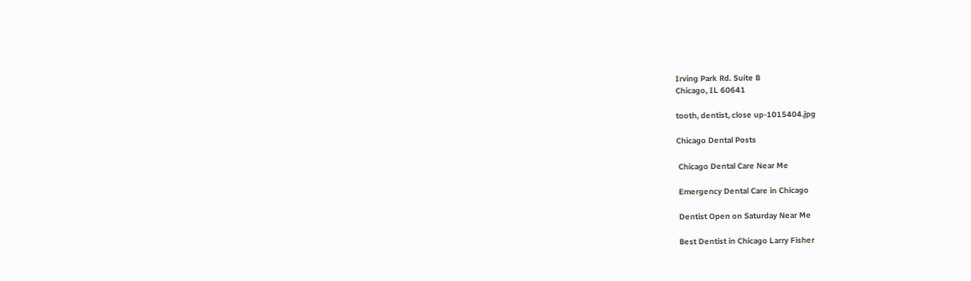Irving Park Rd. Suite B
Chicago, IL 60641

tooth, dentist, close up-1015404.jpg

Chicago Dental Posts

 Chicago Dental Care Near Me

 Emergency Dental Care in Chicago

 Dentist Open on Saturday Near Me

 Best Dentist in Chicago Larry Fisher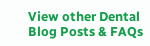View other Dental Blog Posts & FAQs